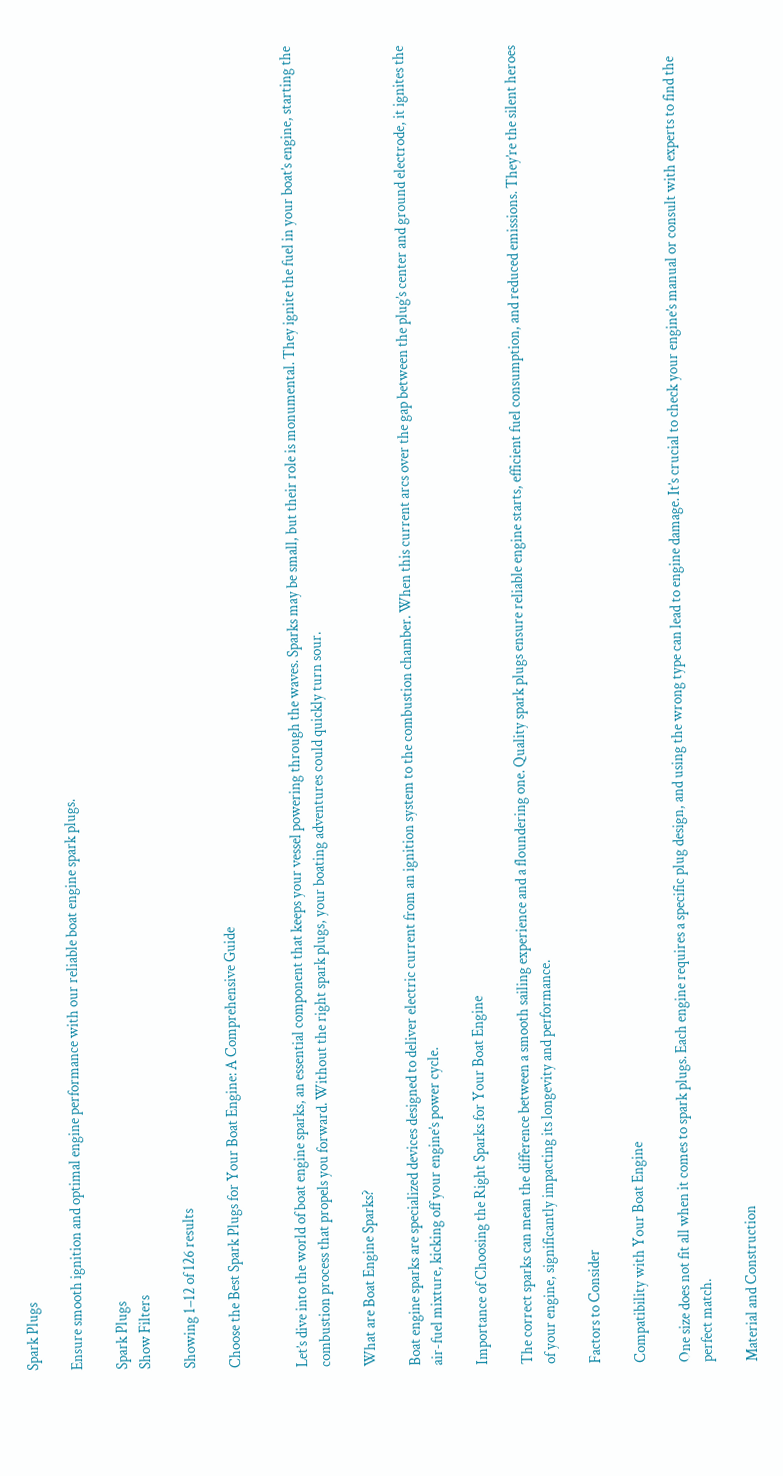Spark Plugs

Ensure smooth ignition and optimal engine performance with our reliable boat engine spark plugs.

Spark Plugs
Show Filters

Showing 1–12 of 126 results

Choose the Best Spark Plugs for Your Boat Engine: A Comprehensive Guide


Let’s dive into the world of boat engine sparks, an essential component that keeps your vessel powering through the waves. Sparks may be small, but their role is monumental. They ignite the fuel in your boat’s engine, starting the combustion process that propels you forward. Without the right spark plugs, your boating adventures could quickly turn sour.

What are Boat Engine Sparks?

Boat engine sparks are specialized devices designed to deliver electric current from an ignition system to the combustion chamber. When this current arcs over the gap between the plug’s center and ground electrode, it ignites the air-fuel mixture, kicking off your engine’s power cycle.

Importance of Choosing the Right Sparks for Your Boat Engine

The correct sparks can mean the difference between a smooth sailing experience and a floundering one. Quality spark plugs ensure reliable engine starts, efficient fuel consumption, and reduced emissions. They’re the silent heroes of your engine, significantly impacting its longevity and performance.

Factors to Consider

Compatibility with Your Boat Engine

One size does not fit all when it comes to spark plugs. Each engine requires a specific plug design, and using the wrong type can lead to engine damage. It’s crucial to check your engine’s manual or consult with experts to find the perfect match.

Material and Construction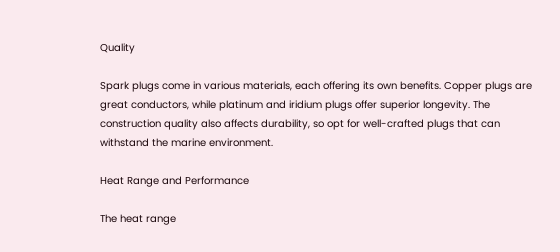Quality

Spark plugs come in various materials, each offering its own benefits. Copper plugs are great conductors, while platinum and iridium plugs offer superior longevity. The construction quality also affects durability, so opt for well-crafted plugs that can withstand the marine environment.

Heat Range and Performance

The heat range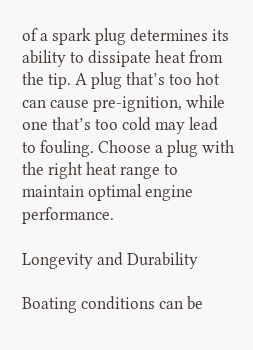of a spark plug determines its ability to dissipate heat from the tip. A plug that’s too hot can cause pre-ignition, while one that’s too cold may lead to fouling. Choose a plug with the right heat range to maintain optimal engine performance.

Longevity and Durability

Boating conditions can be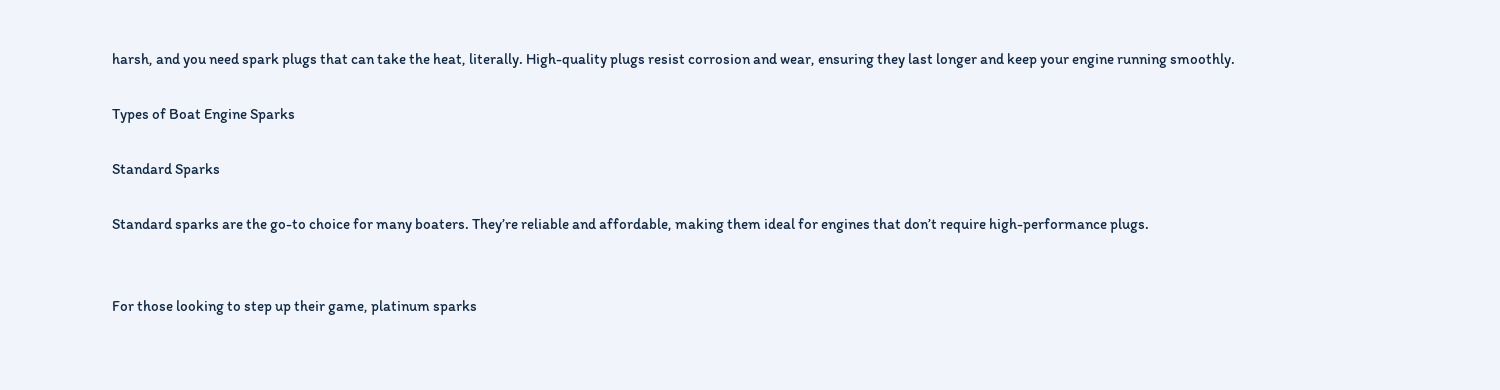harsh, and you need spark plugs that can take the heat, literally. High-quality plugs resist corrosion and wear, ensuring they last longer and keep your engine running smoothly.

Types of Boat Engine Sparks

Standard Sparks

Standard sparks are the go-to choice for many boaters. They’re reliable and affordable, making them ideal for engines that don’t require high-performance plugs.


For those looking to step up their game, platinum sparks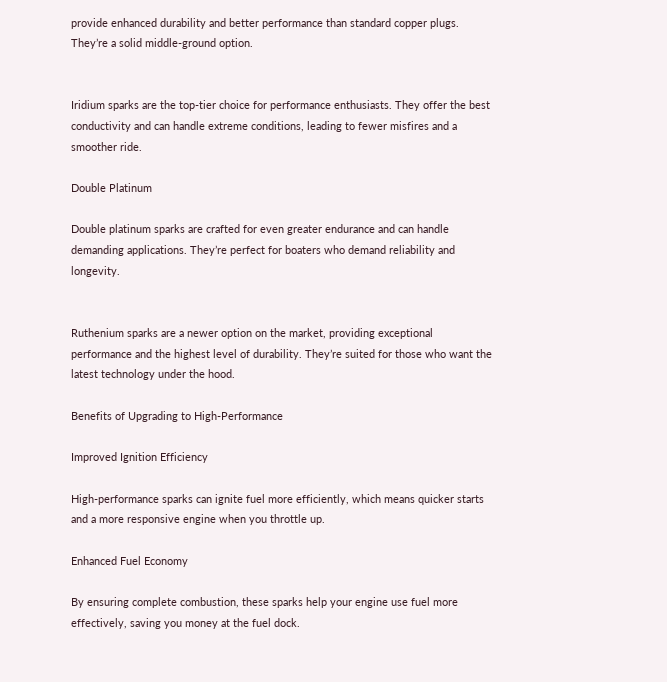provide enhanced durability and better performance than standard copper plugs. They’re a solid middle-ground option.


Iridium sparks are the top-tier choice for performance enthusiasts. They offer the best conductivity and can handle extreme conditions, leading to fewer misfires and a smoother ride.

Double Platinum

Double platinum sparks are crafted for even greater endurance and can handle demanding applications. They’re perfect for boaters who demand reliability and longevity.


Ruthenium sparks are a newer option on the market, providing exceptional performance and the highest level of durability. They’re suited for those who want the latest technology under the hood.

Benefits of Upgrading to High-Performance

Improved Ignition Efficiency

High-performance sparks can ignite fuel more efficiently, which means quicker starts and a more responsive engine when you throttle up.

Enhanced Fuel Economy

By ensuring complete combustion, these sparks help your engine use fuel more effectively, saving you money at the fuel dock.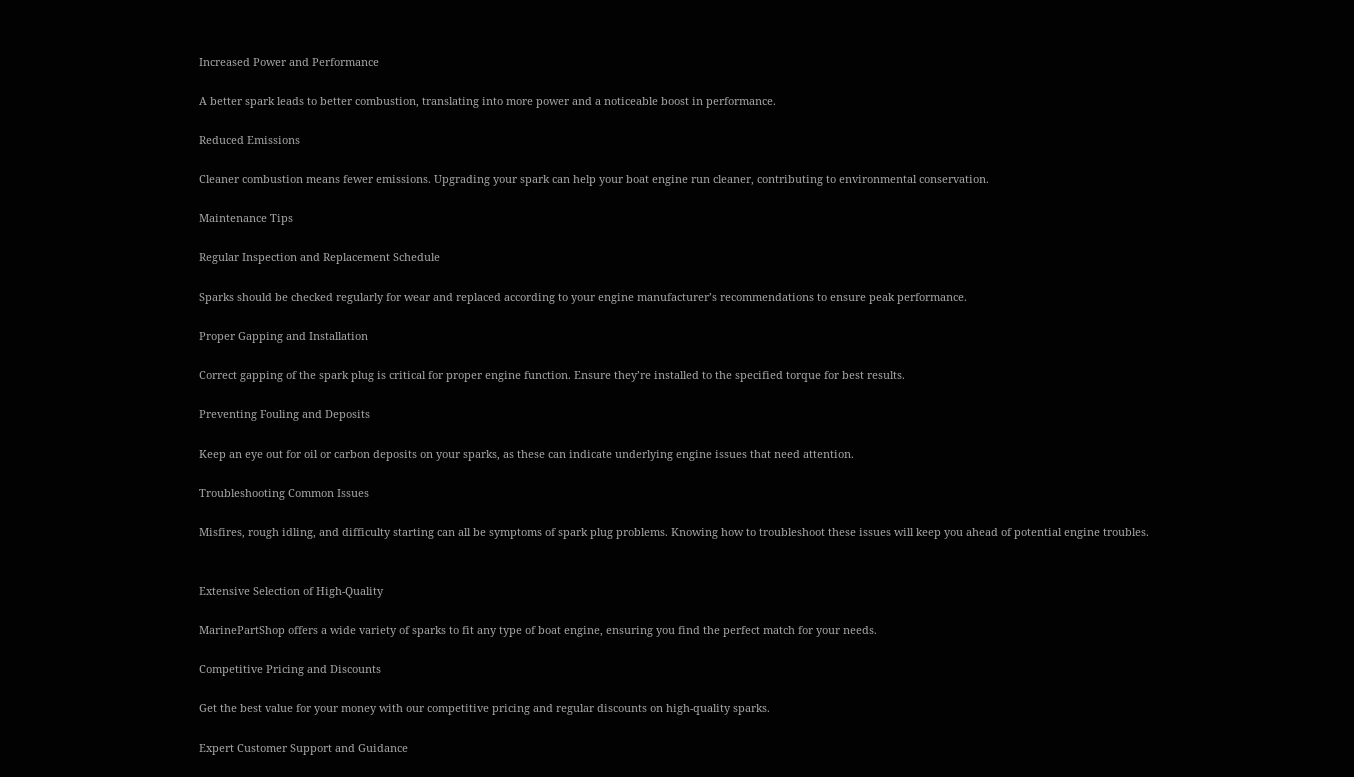Increased Power and Performance

A better spark leads to better combustion, translating into more power and a noticeable boost in performance.

Reduced Emissions

Cleaner combustion means fewer emissions. Upgrading your spark can help your boat engine run cleaner, contributing to environmental conservation.

Maintenance Tips

Regular Inspection and Replacement Schedule

Sparks should be checked regularly for wear and replaced according to your engine manufacturer’s recommendations to ensure peak performance.

Proper Gapping and Installation

Correct gapping of the spark plug is critical for proper engine function. Ensure they’re installed to the specified torque for best results.

Preventing Fouling and Deposits

Keep an eye out for oil or carbon deposits on your sparks, as these can indicate underlying engine issues that need attention.

Troubleshooting Common Issues

Misfires, rough idling, and difficulty starting can all be symptoms of spark plug problems. Knowing how to troubleshoot these issues will keep you ahead of potential engine troubles.


Extensive Selection of High-Quality

MarinePartShop offers a wide variety of sparks to fit any type of boat engine, ensuring you find the perfect match for your needs.

Competitive Pricing and Discounts

Get the best value for your money with our competitive pricing and regular discounts on high-quality sparks.

Expert Customer Support and Guidance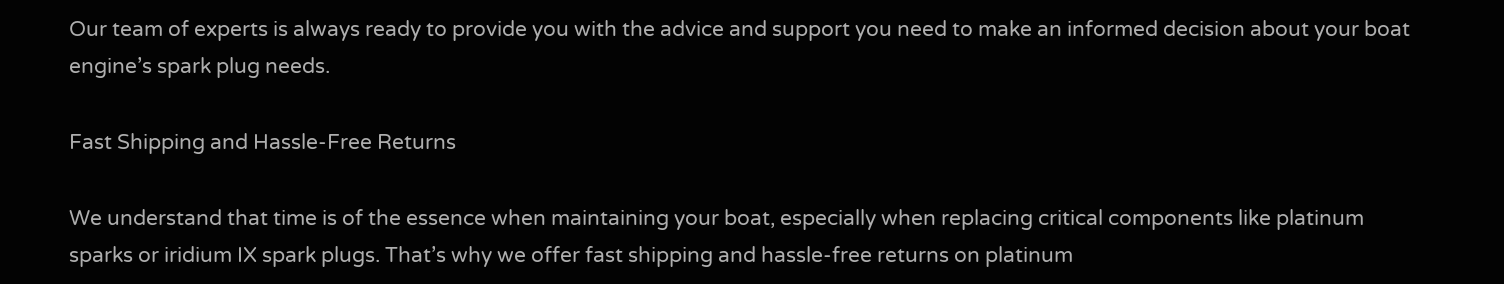Our team of experts is always ready to provide you with the advice and support you need to make an informed decision about your boat engine’s spark plug needs.

Fast Shipping and Hassle-Free Returns

We understand that time is of the essence when maintaining your boat, especially when replacing critical components like platinum sparks or iridium IX spark plugs. That’s why we offer fast shipping and hassle-free returns on platinum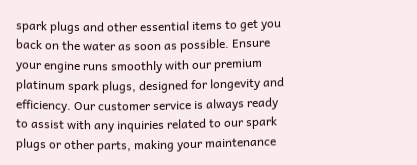spark plugs and other essential items to get you back on the water as soon as possible. Ensure your engine runs smoothly with our premium platinum spark plugs, designed for longevity and efficiency. Our customer service is always ready to assist with any inquiries related to our spark plugs or other parts, making your maintenance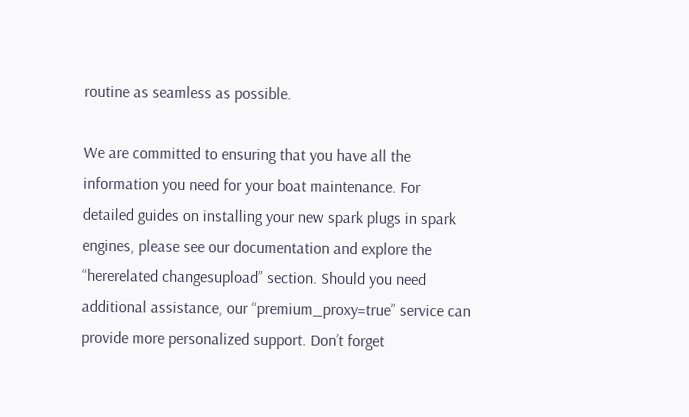routine as seamless as possible.

We are committed to ensuring that you have all the information you need for your boat maintenance. For detailed guides on installing your new spark plugs in spark engines, please see our documentation and explore the “hererelated changesupload” section. Should you need additional assistance, our “premium_proxy=true” service can provide more personalized support. Don’t forget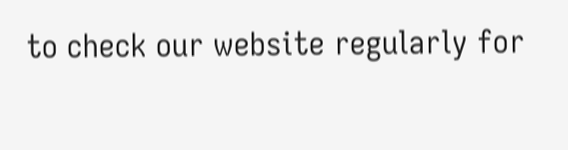to check our website regularly for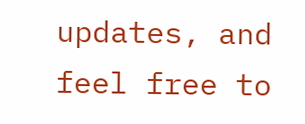updates, and feel free to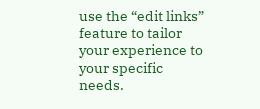use the “edit links” feature to tailor your experience to your specific needs.